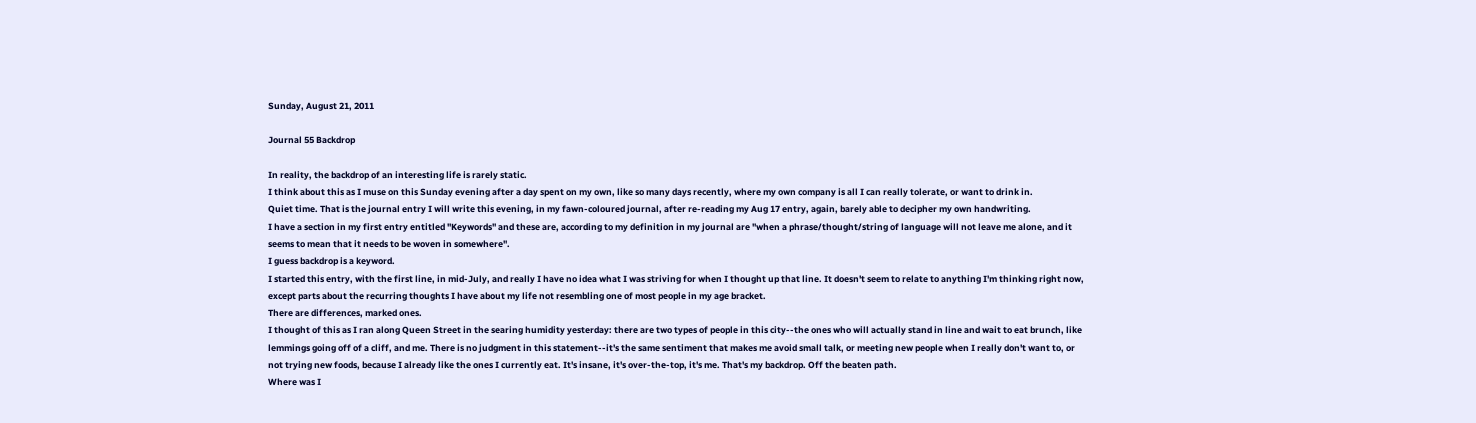Sunday, August 21, 2011

Journal 55 Backdrop

In reality, the backdrop of an interesting life is rarely static.
I think about this as I muse on this Sunday evening after a day spent on my own, like so many days recently, where my own company is all I can really tolerate, or want to drink in.
Quiet time. That is the journal entry I will write this evening, in my fawn-coloured journal, after re-reading my Aug 17 entry, again, barely able to decipher my own handwriting.
I have a section in my first entry entitled "Keywords" and these are, according to my definition in my journal are "when a phrase/thought/string of language will not leave me alone, and it seems to mean that it needs to be woven in somewhere".
I guess backdrop is a keyword.
I started this entry, with the first line, in mid-July, and really I have no idea what I was striving for when I thought up that line. It doesn't seem to relate to anything I'm thinking right now, except parts about the recurring thoughts I have about my life not resembling one of most people in my age bracket.
There are differences, marked ones.
I thought of this as I ran along Queen Street in the searing humidity yesterday: there are two types of people in this city--the ones who will actually stand in line and wait to eat brunch, like lemmings going off of a cliff, and me. There is no judgment in this statement--it's the same sentiment that makes me avoid small talk, or meeting new people when I really don't want to, or not trying new foods, because I already like the ones I currently eat. It's insane, it's over-the-top, it's me. That's my backdrop. Off the beaten path.
Where was I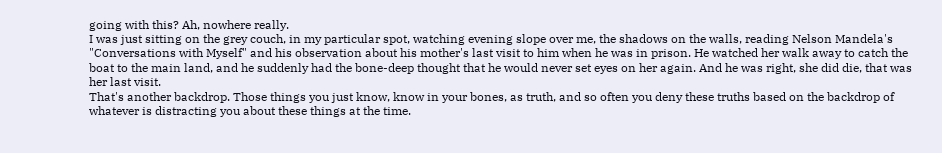going with this? Ah, nowhere really.
I was just sitting on the grey couch, in my particular spot, watching evening slope over me, the shadows on the walls, reading Nelson Mandela's "Conversations with Myself" and his observation about his mother's last visit to him when he was in prison. He watched her walk away to catch the boat to the main land, and he suddenly had the bone-deep thought that he would never set eyes on her again. And he was right, she did die, that was her last visit.
That's another backdrop. Those things you just know, know in your bones, as truth, and so often you deny these truths based on the backdrop of whatever is distracting you about these things at the time.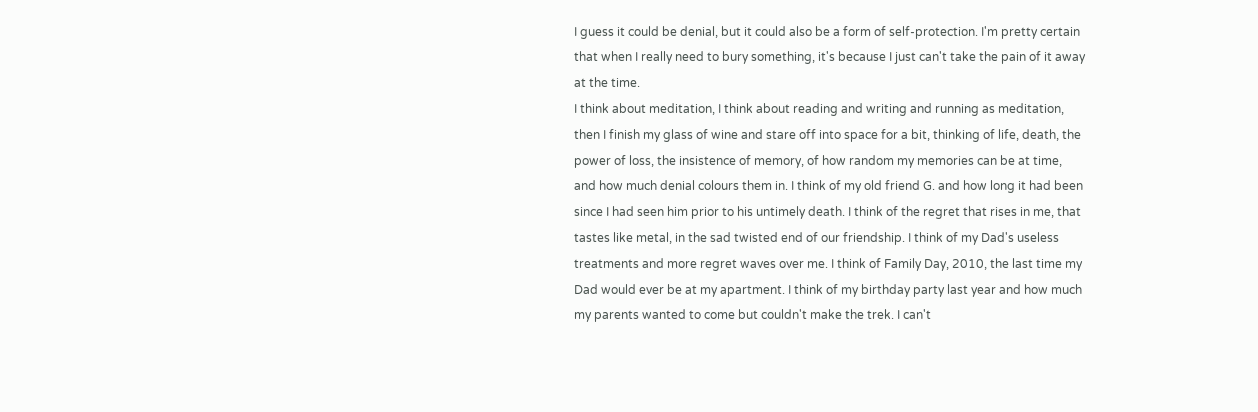I guess it could be denial, but it could also be a form of self-protection. I'm pretty certain that when I really need to bury something, it's because I just can't take the pain of it away at the time.
I think about meditation, I think about reading and writing and running as meditation, then I finish my glass of wine and stare off into space for a bit, thinking of life, death, the power of loss, the insistence of memory, of how random my memories can be at time, and how much denial colours them in. I think of my old friend G. and how long it had been since I had seen him prior to his untimely death. I think of the regret that rises in me, that tastes like metal, in the sad twisted end of our friendship. I think of my Dad's useless treatments and more regret waves over me. I think of Family Day, 2010, the last time my Dad would ever be at my apartment. I think of my birthday party last year and how much my parents wanted to come but couldn't make the trek. I can't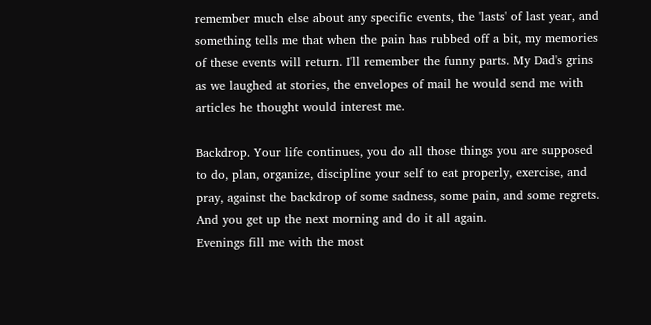remember much else about any specific events, the 'lasts' of last year, and something tells me that when the pain has rubbed off a bit, my memories of these events will return. I'll remember the funny parts. My Dad's grins as we laughed at stories, the envelopes of mail he would send me with articles he thought would interest me.

Backdrop. Your life continues, you do all those things you are supposed to do, plan, organize, discipline your self to eat properly, exercise, and pray, against the backdrop of some sadness, some pain, and some regrets.
And you get up the next morning and do it all again.
Evenings fill me with the most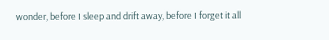wonder, before I sleep and drift away, before I forget it all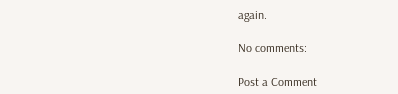again.

No comments:

Post a Comment